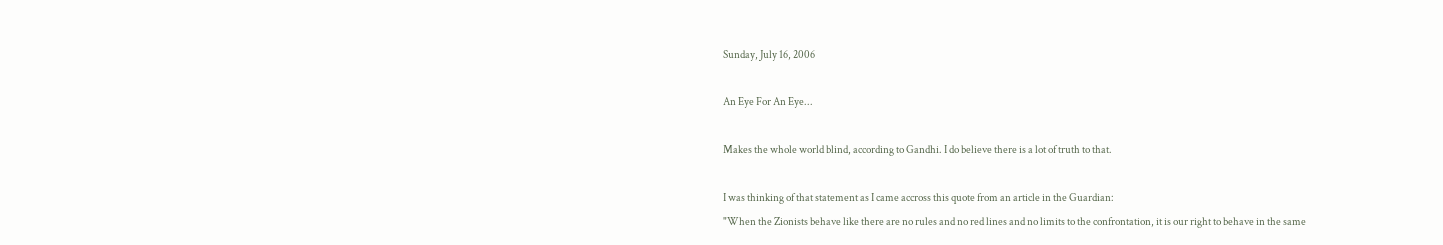Sunday, July 16, 2006

An Eye For An Eye...

Makes the whole world blind, according to Gandhi. I do believe there is a lot of truth to that.

I was thinking of that statement as I came accross this quote from an article in the Guardian:
"When the Zionists behave like there are no rules and no red lines and no limits to the confrontation, it is our right to behave in the same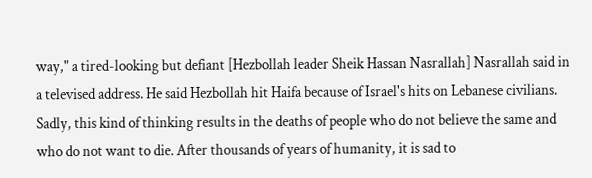way," a tired-looking but defiant [Hezbollah leader Sheik Hassan Nasrallah] Nasrallah said in a televised address. He said Hezbollah hit Haifa because of Israel's hits on Lebanese civilians.
Sadly, this kind of thinking results in the deaths of people who do not believe the same and who do not want to die. After thousands of years of humanity, it is sad to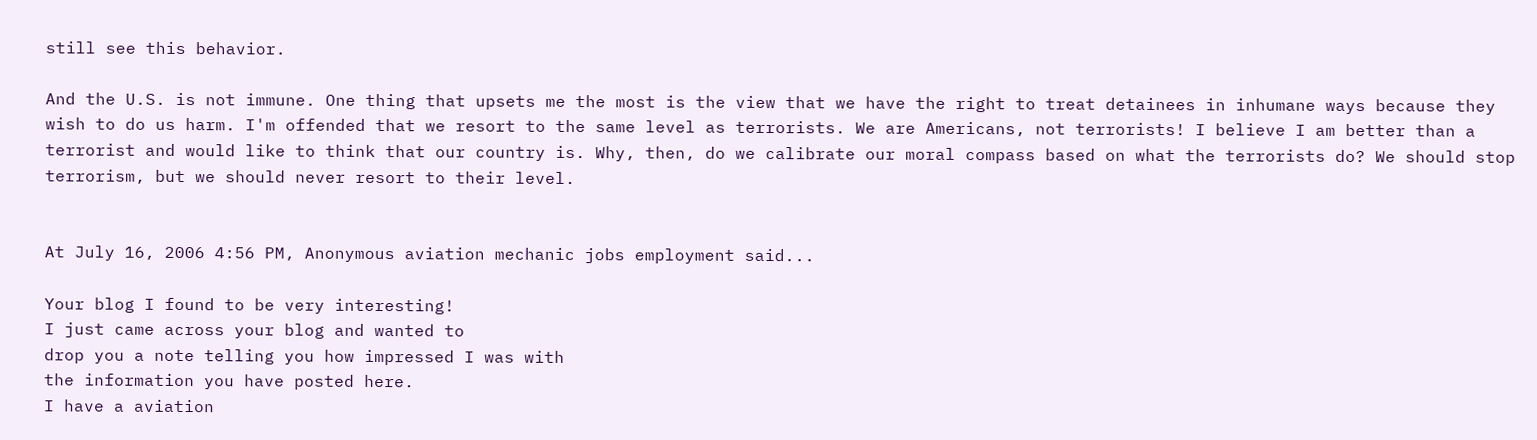still see this behavior.

And the U.S. is not immune. One thing that upsets me the most is the view that we have the right to treat detainees in inhumane ways because they wish to do us harm. I'm offended that we resort to the same level as terrorists. We are Americans, not terrorists! I believe I am better than a terrorist and would like to think that our country is. Why, then, do we calibrate our moral compass based on what the terrorists do? We should stop terrorism, but we should never resort to their level.


At July 16, 2006 4:56 PM, Anonymous aviation mechanic jobs employment said...

Your blog I found to be very interesting!
I just came across your blog and wanted to
drop you a note telling you how impressed I was with
the information you have posted here.
I have a aviation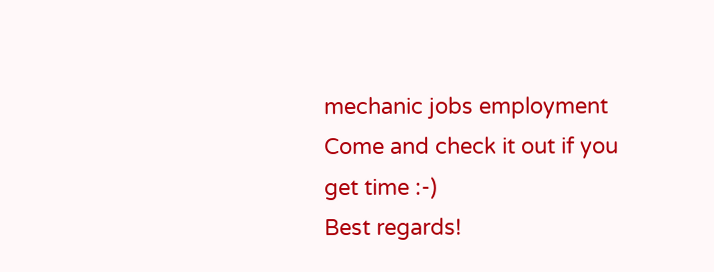mechanic jobs employment
Come and check it out if you get time :-)
Best regards!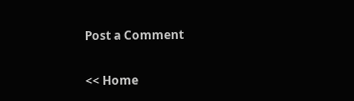Post a Comment

<< Home